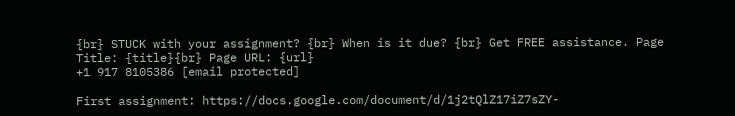{br} STUCK with your assignment? {br} When is it due? {br} Get FREE assistance. Page Title: {title}{br} Page URL: {url}
+1 917 8105386 [email protected]

First assignment: https://docs.google.com/document/d/1j2tQlZ17iZ7sZY-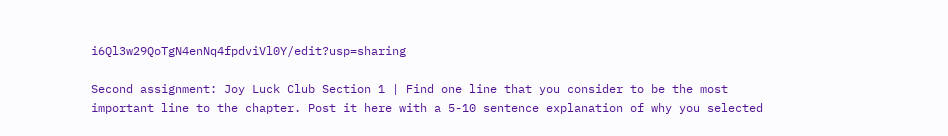i6Ql3w29QoTgN4enNq4fpdviVl0Y/edit?usp=sharing

Second assignment: Joy Luck Club Section 1 | Find one line that you consider to be the most important line to the chapter. Post it here with a 5-10 sentence explanation of why you selected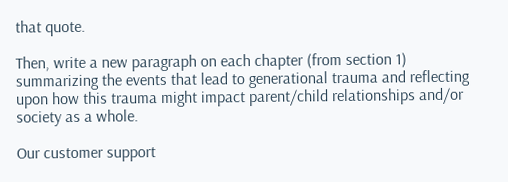that quote.

Then, write a new paragraph on each chapter (from section 1) summarizing the events that lead to generational trauma and reflecting upon how this trauma might impact parent/child relationships and/or society as a whole.

Our customer support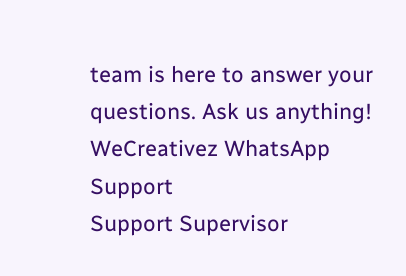team is here to answer your questions. Ask us anything!
WeCreativez WhatsApp Support
Support Supervisor